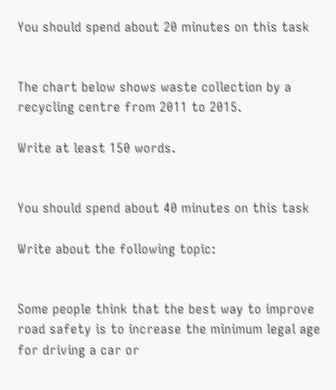You should spend about 20 minutes on this task


The chart below shows waste collection by a recycling centre from 2011 to 2015.

Write at least 150 words.


You should spend about 40 minutes on this task

Write about the following topic:


Some people think that the best way to improve road safety is to increase the minimum legal age for driving a car or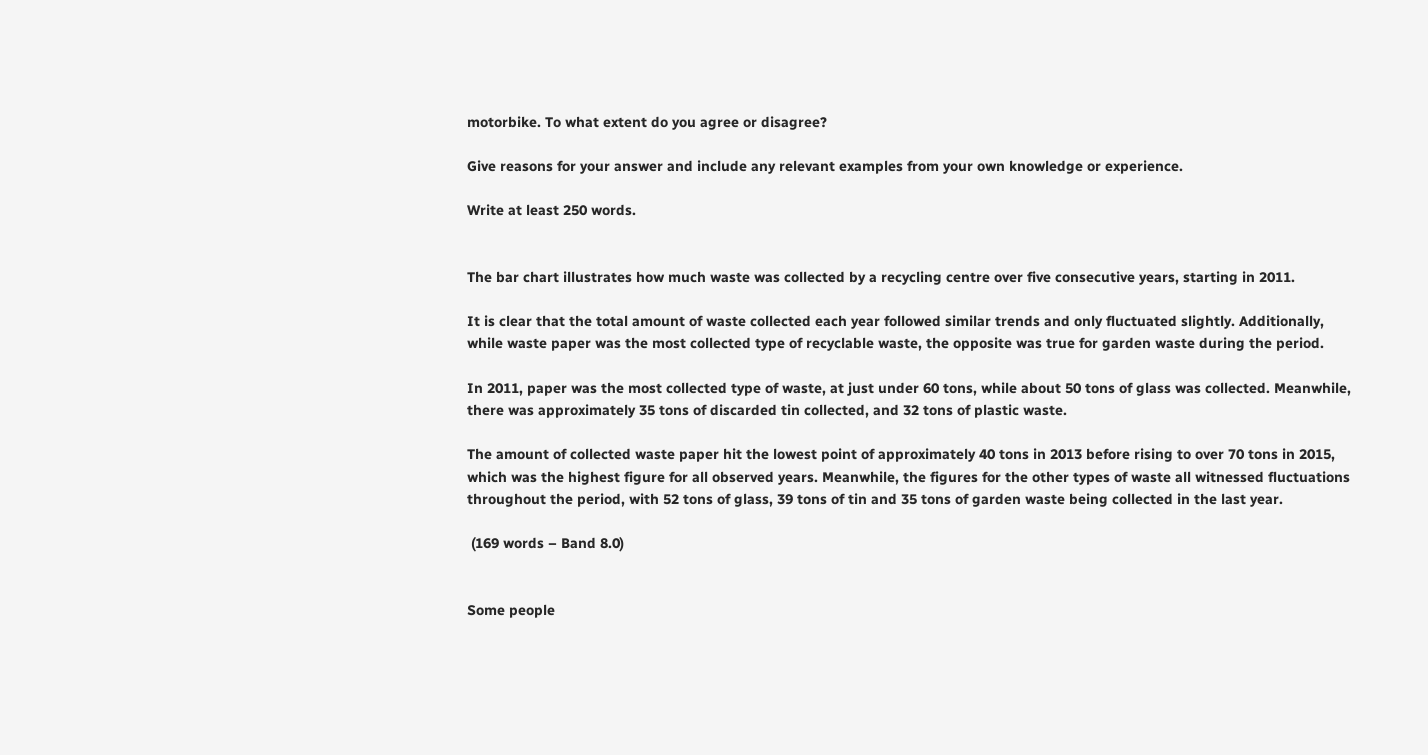motorbike. To what extent do you agree or disagree?

Give reasons for your answer and include any relevant examples from your own knowledge or experience.

Write at least 250 words.


The bar chart illustrates how much waste was collected by a recycling centre over five consecutive years, starting in 2011.

It is clear that the total amount of waste collected each year followed similar trends and only fluctuated slightly. Additionally, while waste paper was the most collected type of recyclable waste, the opposite was true for garden waste during the period.

In 2011, paper was the most collected type of waste, at just under 60 tons, while about 50 tons of glass was collected. Meanwhile, there was approximately 35 tons of discarded tin collected, and 32 tons of plastic waste.

The amount of collected waste paper hit the lowest point of approximately 40 tons in 2013 before rising to over 70 tons in 2015, which was the highest figure for all observed years. Meanwhile, the figures for the other types of waste all witnessed fluctuations throughout the period, with 52 tons of glass, 39 tons of tin and 35 tons of garden waste being collected in the last year.

 (169 words – Band 8.0)


Some people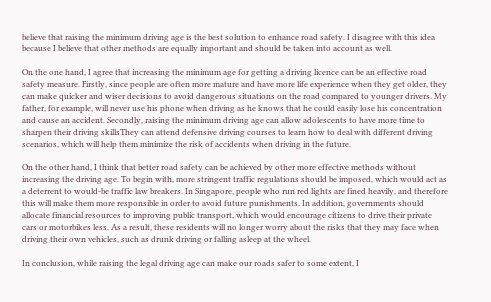believe that raising the minimum driving age is the best solution to enhance road safety. I disagree with this idea because I believe that other methods are equally important and should be taken into account as well.

On the one hand, I agree that increasing the minimum age for getting a driving licence can be an effective road safety measure. Firstly, since people are often more mature and have more life experience when they get older, they can make quicker and wiser decisions to avoid dangerous situations on the road compared to younger drivers. My father, for example, will never use his phone when driving as he knows that he could easily lose his concentration and cause an accident. Secondly, raising the minimum driving age can allow adolescents to have more time to sharpen their driving skillsThey can attend defensive driving courses to learn how to deal with different driving scenarios, which will help them minimize the risk of accidents when driving in the future.

On the other hand, I think that better road safety can be achieved by other more effective methods without increasing the driving age. To begin with, more stringent traffic regulations should be imposed, which would act as a deterrent to would-be traffic law breakers. In Singapore, people who run red lights are fined heavily, and therefore this will make them more responsible in order to avoid future punishments. In addition, governments should allocate financial resources to improving public transport, which would encourage citizens to drive their private cars or motorbikes less. As a result, these residents will no longer worry about the risks that they may face when driving their own vehicles, such as drunk driving or falling asleep at the wheel.

In conclusion, while raising the legal driving age can make our roads safer to some extent, I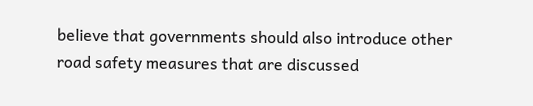believe that governments should also introduce other road safety measures that are discussed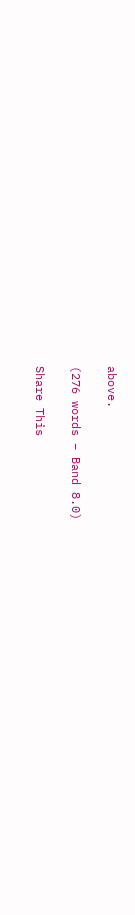above.

(276 words – Band 8.0)

Share This